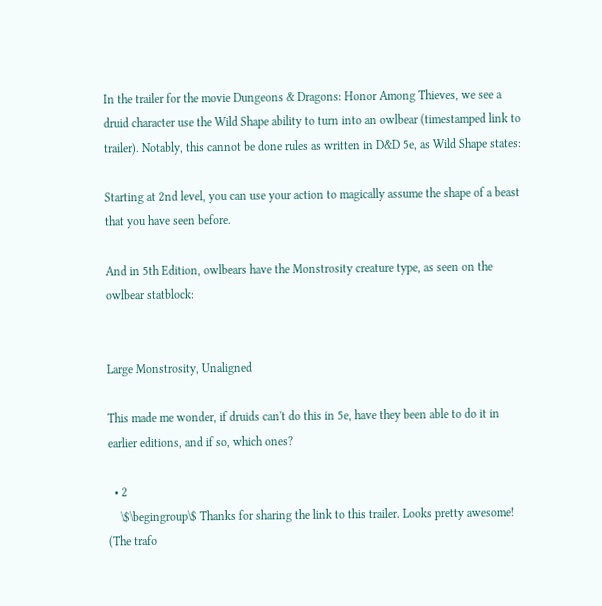In the trailer for the movie Dungeons & Dragons: Honor Among Thieves, we see a druid character use the Wild Shape ability to turn into an owlbear (timestamped link to trailer). Notably, this cannot be done rules as written in D&D 5e, as Wild Shape states:

Starting at 2nd level, you can use your action to magically assume the shape of a beast that you have seen before.

And in 5th Edition, owlbears have the Monstrosity creature type, as seen on the owlbear statblock:


Large Monstrosity, Unaligned

This made me wonder, if druids can't do this in 5e, have they been able to do it in earlier editions, and if so, which ones?

  • 2
    \$\begingroup\$ Thanks for sharing the link to this trailer. Looks pretty awesome! (The trafo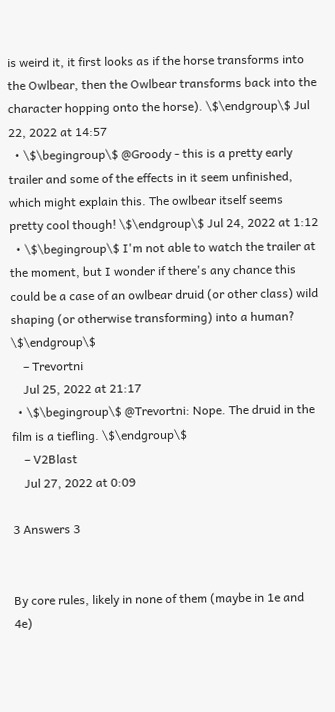is weird it, it first looks as if the horse transforms into the Owlbear, then the Owlbear transforms back into the character hopping onto the horse). \$\endgroup\$ Jul 22, 2022 at 14:57
  • \$\begingroup\$ @Groody - this is a pretty early trailer and some of the effects in it seem unfinished, which might explain this. The owlbear itself seems pretty cool though! \$\endgroup\$ Jul 24, 2022 at 1:12
  • \$\begingroup\$ I'm not able to watch the trailer at the moment, but I wonder if there's any chance this could be a case of an owlbear druid (or other class) wild shaping (or otherwise transforming) into a human? \$\endgroup\$
    – Trevortni
    Jul 25, 2022 at 21:17
  • \$\begingroup\$ @Trevortni: Nope. The druid in the film is a tiefling. \$\endgroup\$
    – V2Blast
    Jul 27, 2022 at 0:09

3 Answers 3


By core rules, likely in none of them (maybe in 1e and 4e)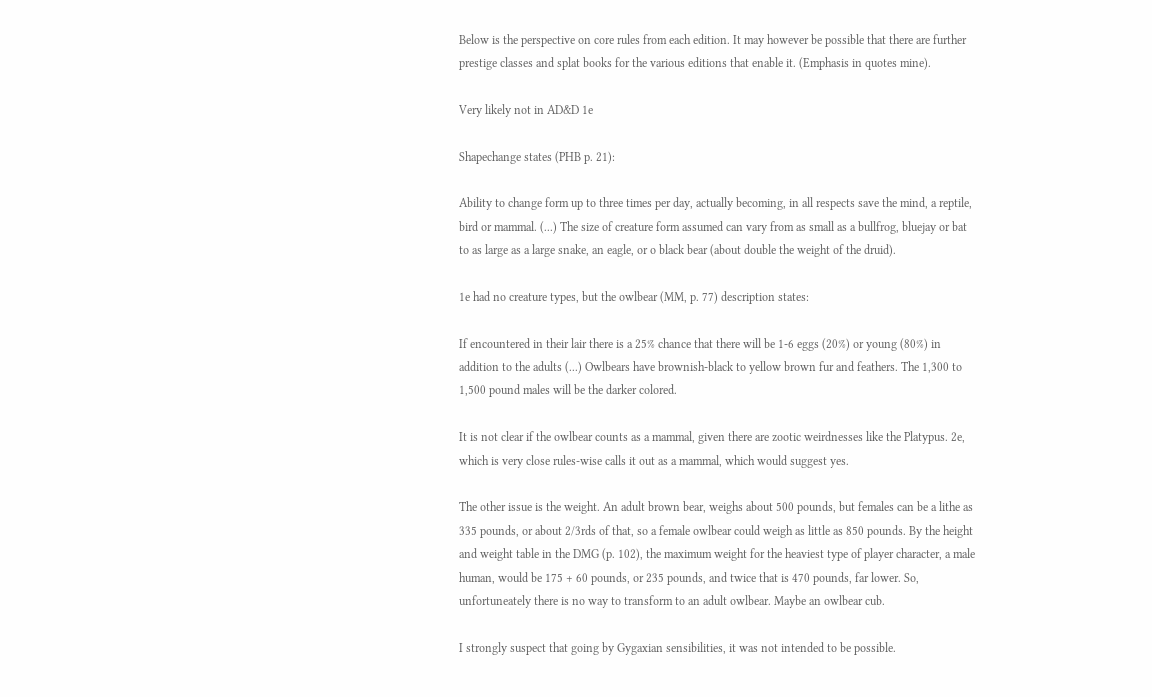Below is the perspective on core rules from each edition. It may however be possible that there are further prestige classes and splat books for the various editions that enable it. (Emphasis in quotes mine).

Very likely not in AD&D 1e

Shapechange states (PHB p. 21):

Ability to change form up to three times per day, actually becoming, in all respects save the mind, a reptile, bird or mammal. (...) The size of creature form assumed can vary from as small as a bullfrog, bluejay or bat to as large as a large snake, an eagle, or o black bear (about double the weight of the druid).

1e had no creature types, but the owlbear (MM, p. 77) description states:

If encountered in their lair there is a 25% chance that there will be 1-6 eggs (20%) or young (80%) in addition to the adults (...) Owlbears have brownish-black to yellow brown fur and feathers. The 1,300 to 1,500 pound males will be the darker colored.

It is not clear if the owlbear counts as a mammal, given there are zootic weirdnesses like the Platypus. 2e, which is very close rules-wise calls it out as a mammal, which would suggest yes.

The other issue is the weight. An adult brown bear, weighs about 500 pounds, but females can be a lithe as 335 pounds, or about 2/3rds of that, so a female owlbear could weigh as little as 850 pounds. By the height and weight table in the DMG (p. 102), the maximum weight for the heaviest type of player character, a male human, would be 175 + 60 pounds, or 235 pounds, and twice that is 470 pounds, far lower. So, unfortuneately there is no way to transform to an adult owlbear. Maybe an owlbear cub.

I strongly suspect that going by Gygaxian sensibilities, it was not intended to be possible.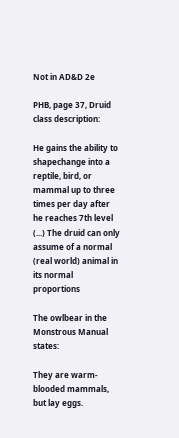Not in AD&D 2e

PHB, page 37, Druid class description:

He gains the ability to shapechange into a reptile, bird, or mammal up to three times per day after he reaches 7th level (...) The druid can only assume of a normal (real world) animal in its normal proportions

The owlbear in the Monstrous Manual states:

They are warm-blooded mammals, but lay eggs.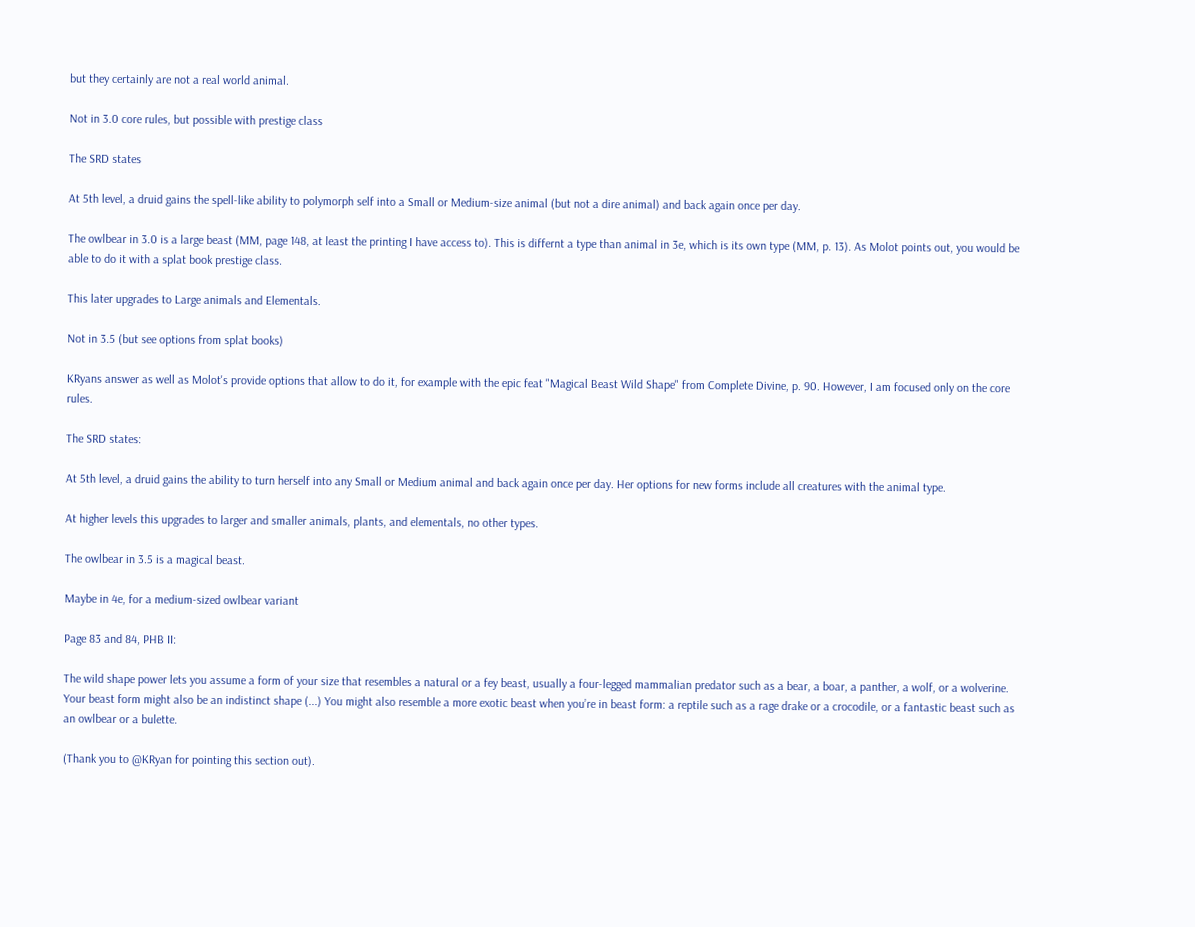but they certainly are not a real world animal.

Not in 3.0 core rules, but possible with prestige class

The SRD states

At 5th level, a druid gains the spell-like ability to polymorph self into a Small or Medium-size animal (but not a dire animal) and back again once per day.

The owlbear in 3.0 is a large beast (MM, page 148, at least the printing I have access to). This is differnt a type than animal in 3e, which is its own type (MM, p. 13). As Molot points out, you would be able to do it with a splat book prestige class.

This later upgrades to Large animals and Elementals.

Not in 3.5 (but see options from splat books)

KRyans answer as well as Molot's provide options that allow to do it, for example with the epic feat "Magical Beast Wild Shape" from Complete Divine, p. 90. However, I am focused only on the core rules.

The SRD states:

At 5th level, a druid gains the ability to turn herself into any Small or Medium animal and back again once per day. Her options for new forms include all creatures with the animal type.

At higher levels this upgrades to larger and smaller animals, plants, and elementals, no other types.

The owlbear in 3.5 is a magical beast.

Maybe in 4e, for a medium-sized owlbear variant

Page 83 and 84, PHB II:

The wild shape power lets you assume a form of your size that resembles a natural or a fey beast, usually a four-legged mammalian predator such as a bear, a boar, a panther, a wolf, or a wolverine. Your beast form might also be an indistinct shape (...) You might also resemble a more exotic beast when you’re in beast form: a reptile such as a rage drake or a crocodile, or a fantastic beast such as an owlbear or a bulette.

(Thank you to @KRyan for pointing this section out).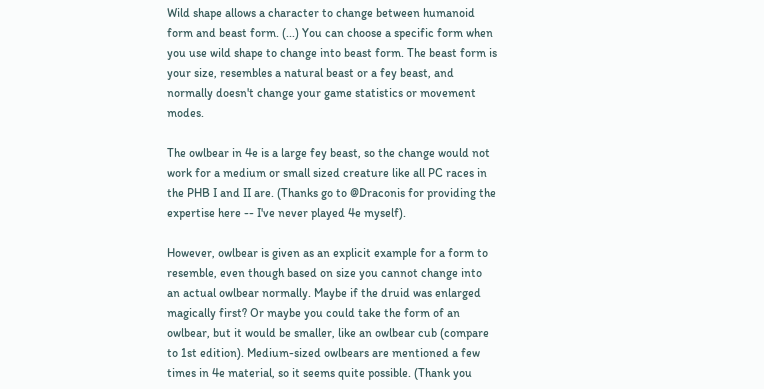Wild shape allows a character to change between humanoid form and beast form. (...) You can choose a specific form when you use wild shape to change into beast form. The beast form is your size, resembles a natural beast or a fey beast, and normally doesn't change your game statistics or movement modes.

The owlbear in 4e is a large fey beast, so the change would not work for a medium or small sized creature like all PC races in the PHB I and II are. (Thanks go to @Draconis for providing the expertise here -- I've never played 4e myself).

However, owlbear is given as an explicit example for a form to resemble, even though based on size you cannot change into an actual owlbear normally. Maybe if the druid was enlarged magically first? Or maybe you could take the form of an owlbear, but it would be smaller, like an owlbear cub (compare to 1st edition). Medium-sized owlbears are mentioned a few times in 4e material, so it seems quite possible. (Thank you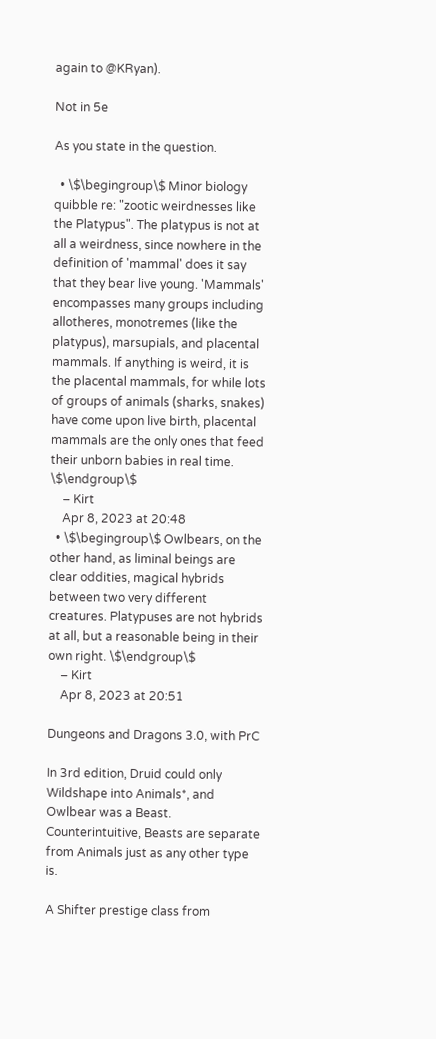again to @KRyan).

Not in 5e

As you state in the question.

  • \$\begingroup\$ Minor biology quibble re: "zootic weirdnesses like the Platypus". The platypus is not at all a weirdness, since nowhere in the definition of 'mammal' does it say that they bear live young. 'Mammals' encompasses many groups including allotheres, monotremes (like the platypus), marsupials, and placental mammals. If anything is weird, it is the placental mammals, for while lots of groups of animals (sharks, snakes) have come upon live birth, placental mammals are the only ones that feed their unborn babies in real time. \$\endgroup\$
    – Kirt
    Apr 8, 2023 at 20:48
  • \$\begingroup\$ Owlbears, on the other hand, as liminal beings are clear oddities, magical hybrids between two very different creatures. Platypuses are not hybrids at all, but a reasonable being in their own right. \$\endgroup\$
    – Kirt
    Apr 8, 2023 at 20:51

Dungeons and Dragons 3.0, with PrC

In 3rd edition, Druid could only Wildshape into Animals*, and Owlbear was a Beast. Counterintuitive, Beasts are separate from Animals just as any other type is.

A Shifter prestige class from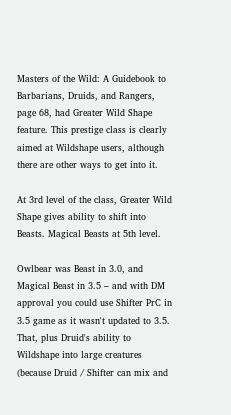Masters of the Wild: A Guidebook to Barbarians, Druids, and Rangers, page 68, had Greater Wild Shape feature. This prestige class is clearly aimed at Wildshape users, although there are other ways to get into it.

At 3rd level of the class, Greater Wild Shape gives ability to shift into Beasts. Magical Beasts at 5th level.

Owlbear was Beast in 3.0, and Magical Beast in 3.5 – and with DM approval you could use Shifter PrC in 3.5 game as it wasn't updated to 3.5. That, plus Druid's ability to Wildshape into large creatures (because Druid / Shifter can mix and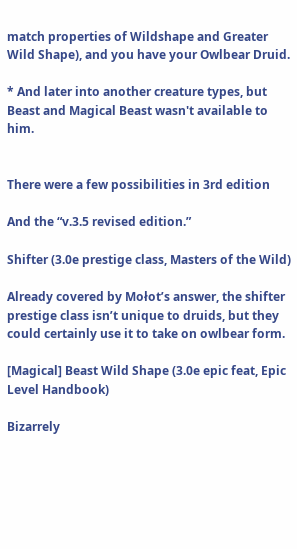match properties of Wildshape and Greater Wild Shape), and you have your Owlbear Druid.

* And later into another creature types, but Beast and Magical Beast wasn't available to him.


There were a few possibilities in 3rd edition

And the “v.3.5 revised edition.”

Shifter (3.0e prestige class, Masters of the Wild)

Already covered by Mołot’s answer, the shifter prestige class isn’t unique to druids, but they could certainly use it to take on owlbear form.

[Magical] Beast Wild Shape (3.0e epic feat, Epic Level Handbook)

Bizarrely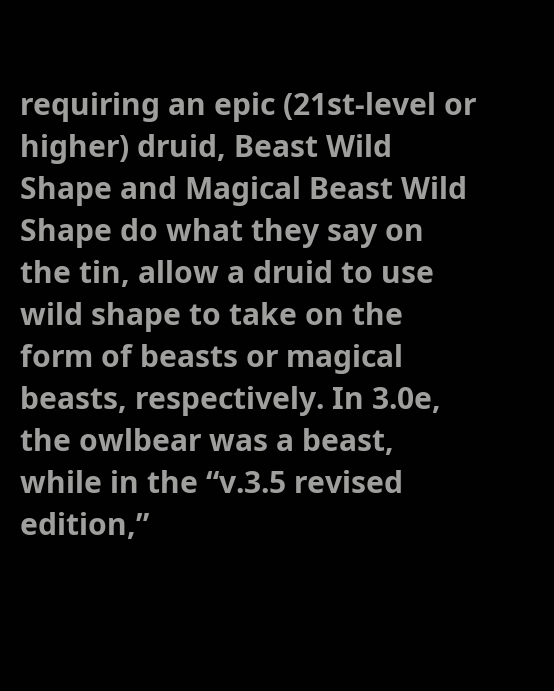requiring an epic (21st-level or higher) druid, Beast Wild Shape and Magical Beast Wild Shape do what they say on the tin, allow a druid to use wild shape to take on the form of beasts or magical beasts, respectively. In 3.0e, the owlbear was a beast, while in the “v.3.5 revised edition,”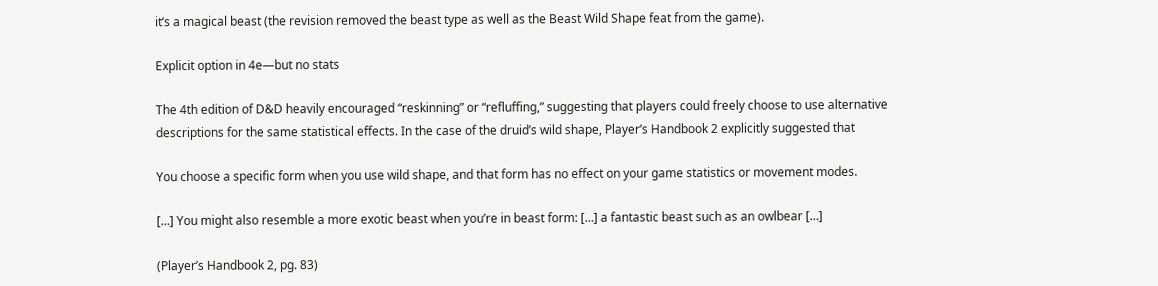it’s a magical beast (the revision removed the beast type as well as the Beast Wild Shape feat from the game).

Explicit option in 4e—but no stats

The 4th edition of D&D heavily encouraged “reskinning” or “refluffing,” suggesting that players could freely choose to use alternative descriptions for the same statistical effects. In the case of the druid’s wild shape, Player’s Handbook 2 explicitly suggested that

You choose a specific form when you use wild shape, and that form has no effect on your game statistics or movement modes.

[…] You might also resemble a more exotic beast when you’re in beast form: […] a fantastic beast such as an owlbear […]

(Player’s Handbook 2, pg. 83)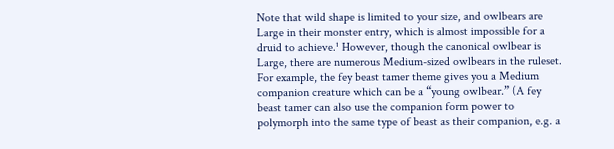Note that wild shape is limited to your size, and owlbears are Large in their monster entry, which is almost impossible for a druid to achieve.¹ However, though the canonical owlbear is Large, there are numerous Medium-sized owlbears in the ruleset. For example, the fey beast tamer theme gives you a Medium companion creature which can be a “young owlbear.” (A fey beast tamer can also use the companion form power to polymorph into the same type of beast as their companion, e.g. a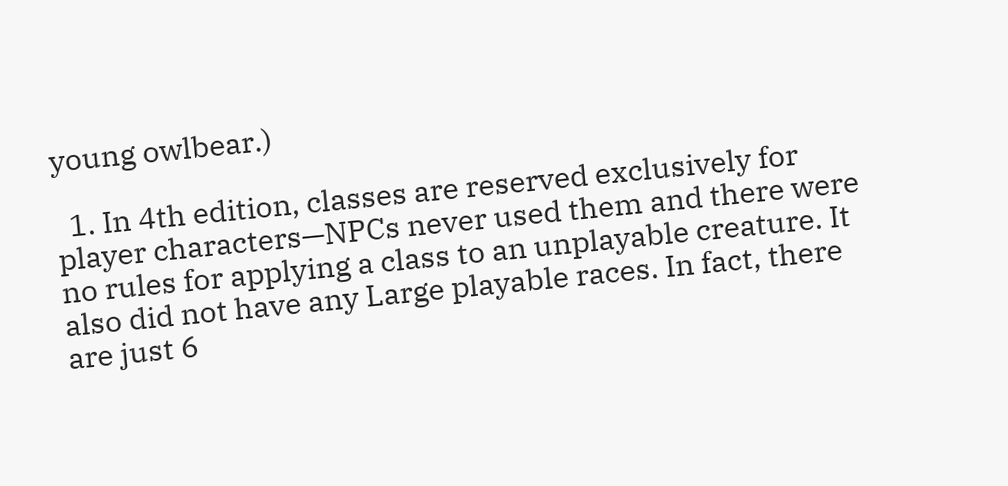young owlbear.)

  1. In 4th edition, classes are reserved exclusively for player characters—NPCs never used them and there were no rules for applying a class to an unplayable creature. It also did not have any Large playable races. In fact, there are just 6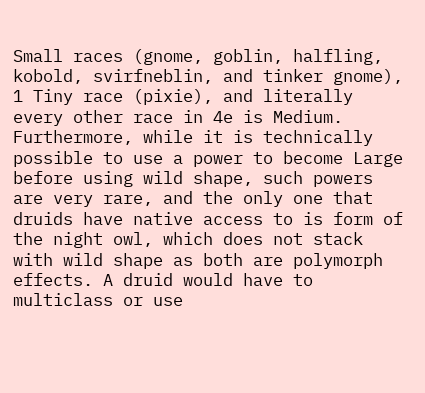Small races (gnome, goblin, halfling, kobold, svirfneblin, and tinker gnome), 1 Tiny race (pixie), and literally every other race in 4e is Medium. Furthermore, while it is technically possible to use a power to become Large before using wild shape, such powers are very rare, and the only one that druids have native access to is form of the night owl, which does not stack with wild shape as both are polymorph effects. A druid would have to multiclass or use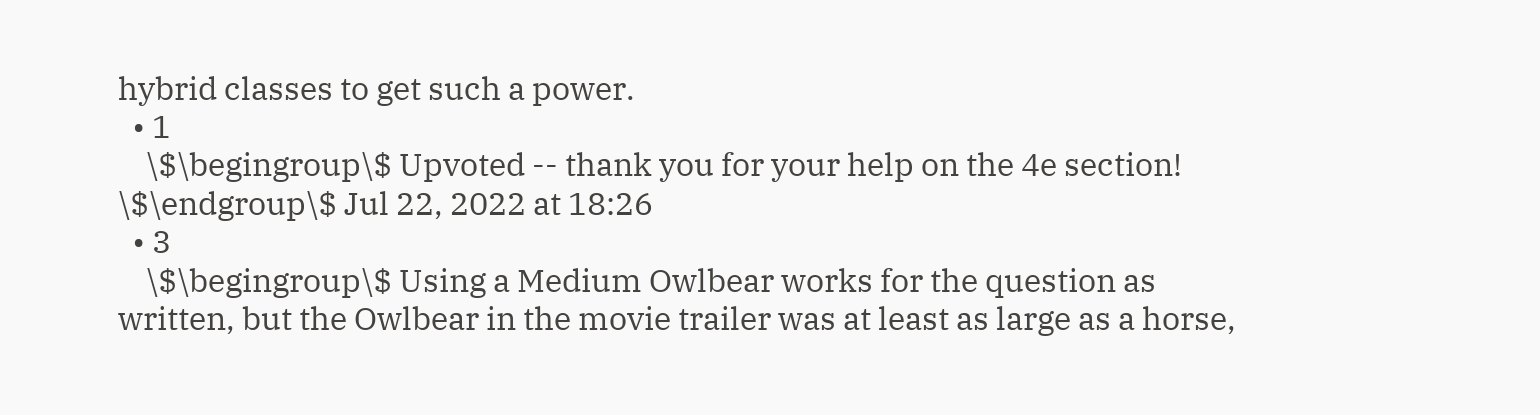hybrid classes to get such a power.
  • 1
    \$\begingroup\$ Upvoted -- thank you for your help on the 4e section! \$\endgroup\$ Jul 22, 2022 at 18:26
  • 3
    \$\begingroup\$ Using a Medium Owlbear works for the question as written, but the Owlbear in the movie trailer was at least as large as a horse,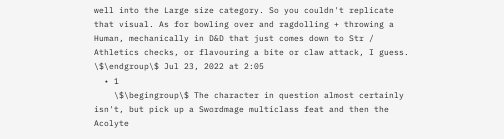well into the Large size category. So you couldn't replicate that visual. As for bowling over and ragdolling + throwing a Human, mechanically in D&D that just comes down to Str / Athletics checks, or flavouring a bite or claw attack, I guess. \$\endgroup\$ Jul 23, 2022 at 2:05
  • 1
    \$\begingroup\$ The character in question almost certainly isn't, but pick up a Swordmage multiclass feat and then the Acolyte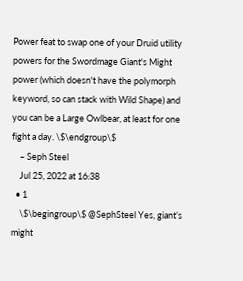Power feat to swap one of your Druid utility powers for the Swordmage Giant's Might power (which doesn't have the polymorph keyword, so can stack with Wild Shape) and you can be a Large Owlbear, at least for one fight a day. \$\endgroup\$
    – Seph Steel
    Jul 25, 2022 at 16:38
  • 1
    \$\begingroup\$ @SephSteel Yes, giant’s might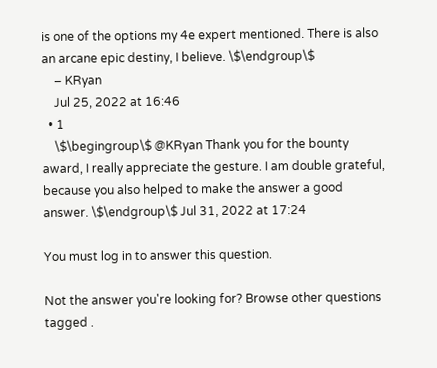is one of the options my 4e expert mentioned. There is also an arcane epic destiny, I believe. \$\endgroup\$
    – KRyan
    Jul 25, 2022 at 16:46
  • 1
    \$\begingroup\$ @KRyan Thank you for the bounty award, I really appreciate the gesture. I am double grateful, because you also helped to make the answer a good answer. \$\endgroup\$ Jul 31, 2022 at 17:24

You must log in to answer this question.

Not the answer you're looking for? Browse other questions tagged .